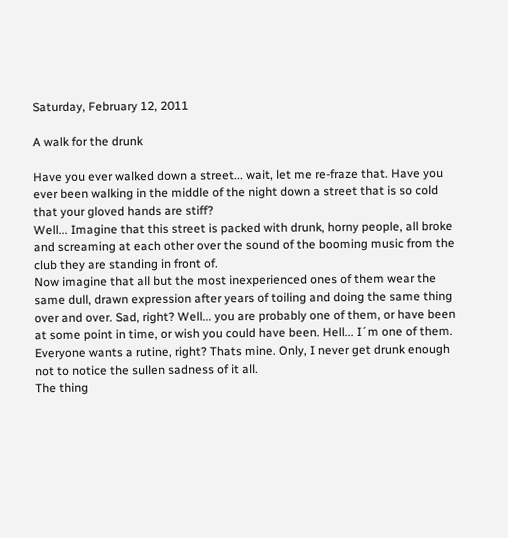Saturday, February 12, 2011

A walk for the drunk

Have you ever walked down a street... wait, let me re-fraze that. Have you ever been walking in the middle of the night down a street that is so cold that your gloved hands are stiff?
Well... Imagine that this street is packed with drunk, horny people, all broke and screaming at each other over the sound of the booming music from the club they are standing in front of.
Now imagine that all but the most inexperienced ones of them wear the same dull, drawn expression after years of toiling and doing the same thing over and over. Sad, right? Well... you are probably one of them, or have been at some point in time, or wish you could have been. Hell... I´m one of them.
Everyone wants a rutine, right? Thats mine. Only, I never get drunk enough not to notice the sullen sadness of it all.
The thing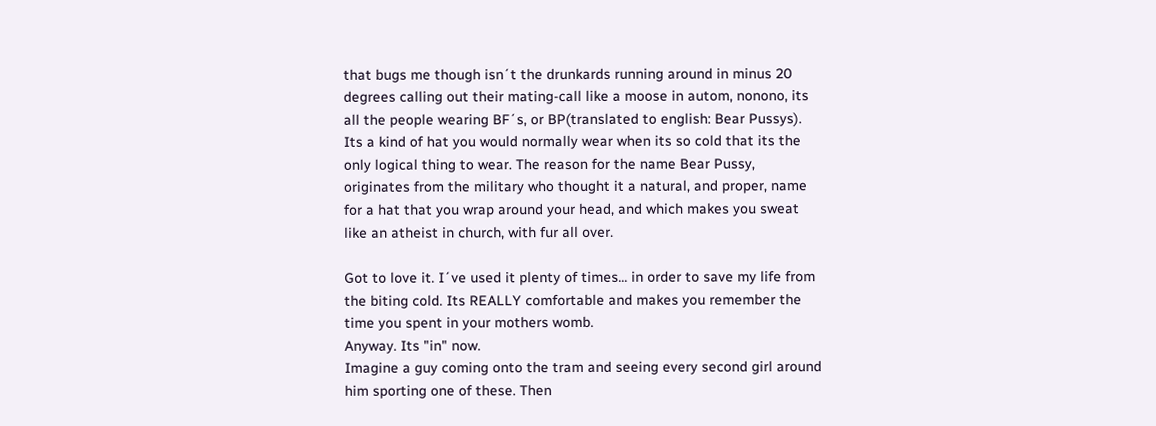that bugs me though isn´t the drunkards running around in minus 20 degrees calling out their mating-call like a moose in autom, nonono, its all the people wearing BF´s, or BP(translated to english: Bear Pussys). Its a kind of hat you would normally wear when its so cold that its the only logical thing to wear. The reason for the name Bear Pussy, originates from the military who thought it a natural, and proper, name for a hat that you wrap around your head, and which makes you sweat like an atheist in church, with fur all over.

Got to love it. I´ve used it plenty of times... in order to save my life from the biting cold. Its REALLY comfortable and makes you remember the time you spent in your mothers womb.
Anyway. Its "in" now.
Imagine a guy coming onto the tram and seeing every second girl around him sporting one of these. Then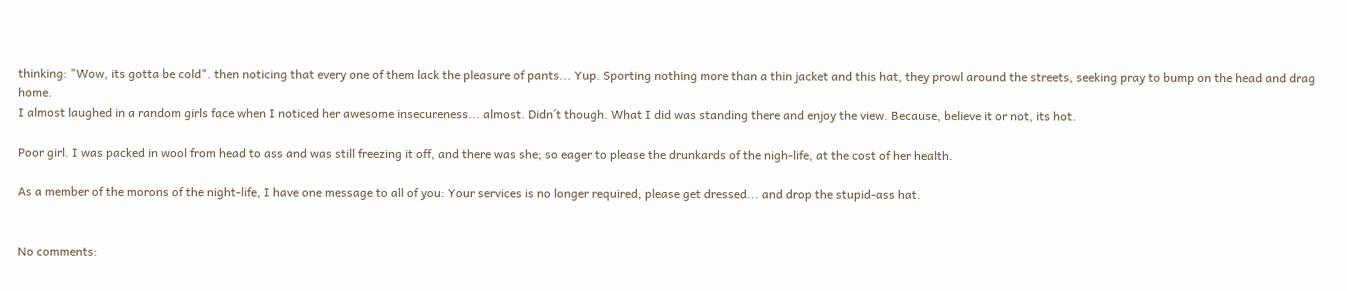thinking: "Wow, its gotta be cold". then noticing that every one of them lack the pleasure of pants... Yup. Sporting nothing more than a thin jacket and this hat, they prowl around the streets, seeking pray to bump on the head and drag home.
I almost laughed in a random girls face when I noticed her awesome insecureness... almost. Didn´t though. What I did was standing there and enjoy the view. Because, believe it or not, its hot.

Poor girl. I was packed in wool from head to ass and was still freezing it off, and there was she; so eager to please the drunkards of the nigh-life, at the cost of her health.

As a member of the morons of the night-life, I have one message to all of you: Your services is no longer required, please get dressed... and drop the stupid-ass hat.


No comments: